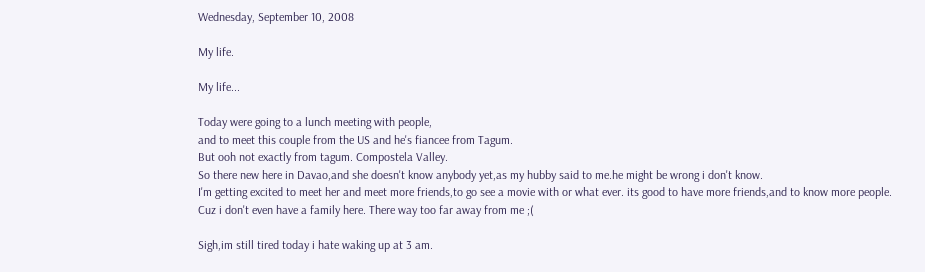Wednesday, September 10, 2008

My life.

My life...

Today were going to a lunch meeting with people,
and to meet this couple from the US and he's fiancee from Tagum.
But ooh not exactly from tagum. Compostela Valley.
So there new here in Davao,and she doesn't know anybody yet,as my hubby said to me.he might be wrong i don't know.
I'm getting excited to meet her and meet more friends,to go see a movie with or what ever. its good to have more friends,and to know more people.
Cuz i don't even have a family here. There way too far away from me ;(

Sigh,im still tired today i hate waking up at 3 am.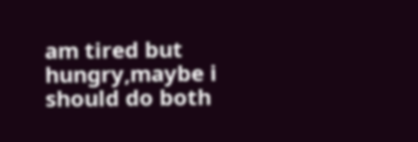am tired but hungry,maybe i should do both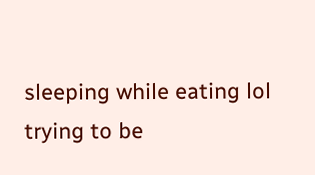sleeping while eating lol trying to be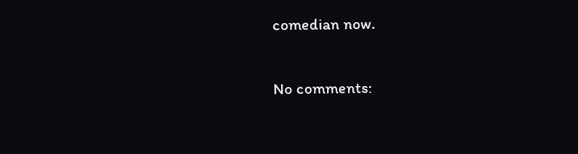comedian now.

No comments: